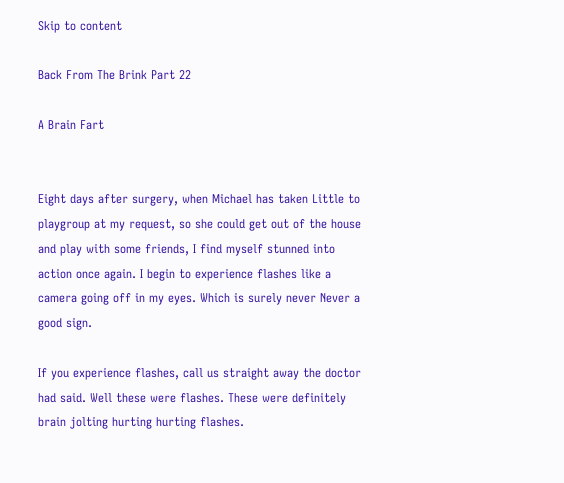Skip to content

Back From The Brink Part 22

A Brain Fart


Eight days after surgery, when Michael has taken Little to playgroup at my request, so she could get out of the house and play with some friends, I find myself stunned into action once again. I begin to experience flashes like a camera going off in my eyes. Which is surely never Never a good sign.

If you experience flashes, call us straight away the doctor had said. Well these were flashes. These were definitely brain jolting hurting hurting flashes.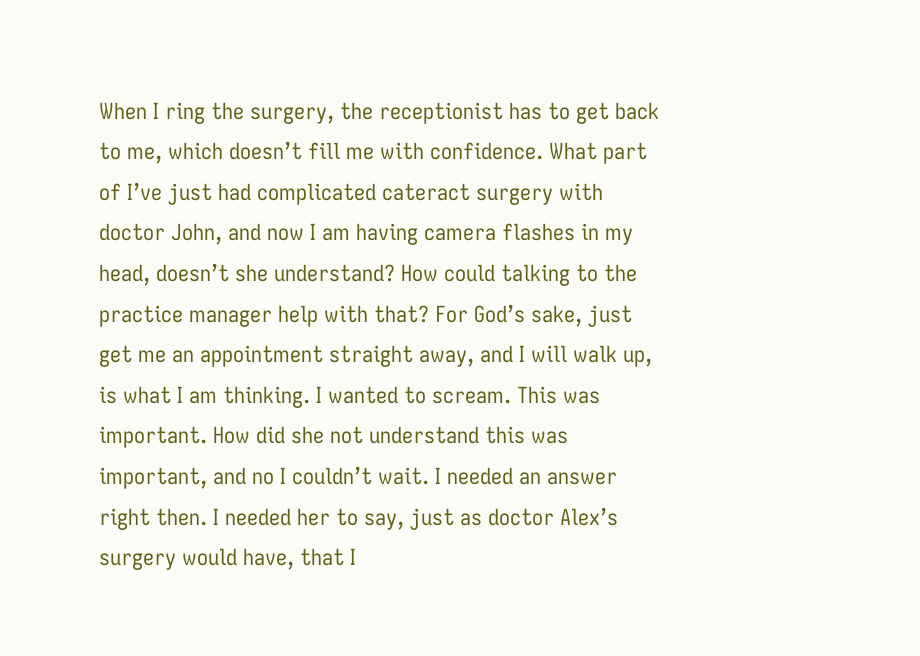When I ring the surgery, the receptionist has to get back to me, which doesn’t fill me with confidence. What part of I’ve just had complicated cateract surgery with doctor John, and now I am having camera flashes in my head, doesn’t she understand? How could talking to the practice manager help with that? For God’s sake, just get me an appointment straight away, and I will walk up, is what I am thinking. I wanted to scream. This was important. How did she not understand this was important, and no I couldn’t wait. I needed an answer right then. I needed her to say, just as doctor Alex’s surgery would have, that I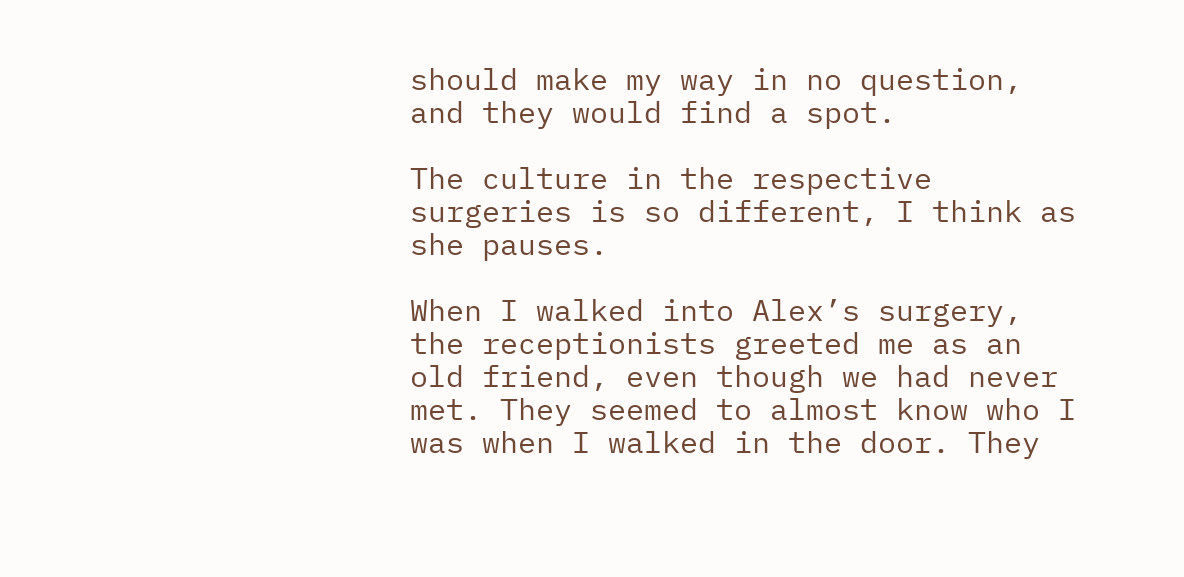should make my way in no question, and they would find a spot.

The culture in the respective surgeries is so different, I think as she pauses.

When I walked into Alex’s surgery, the receptionists greeted me as an old friend, even though we had never met. They seemed to almost know who I was when I walked in the door. They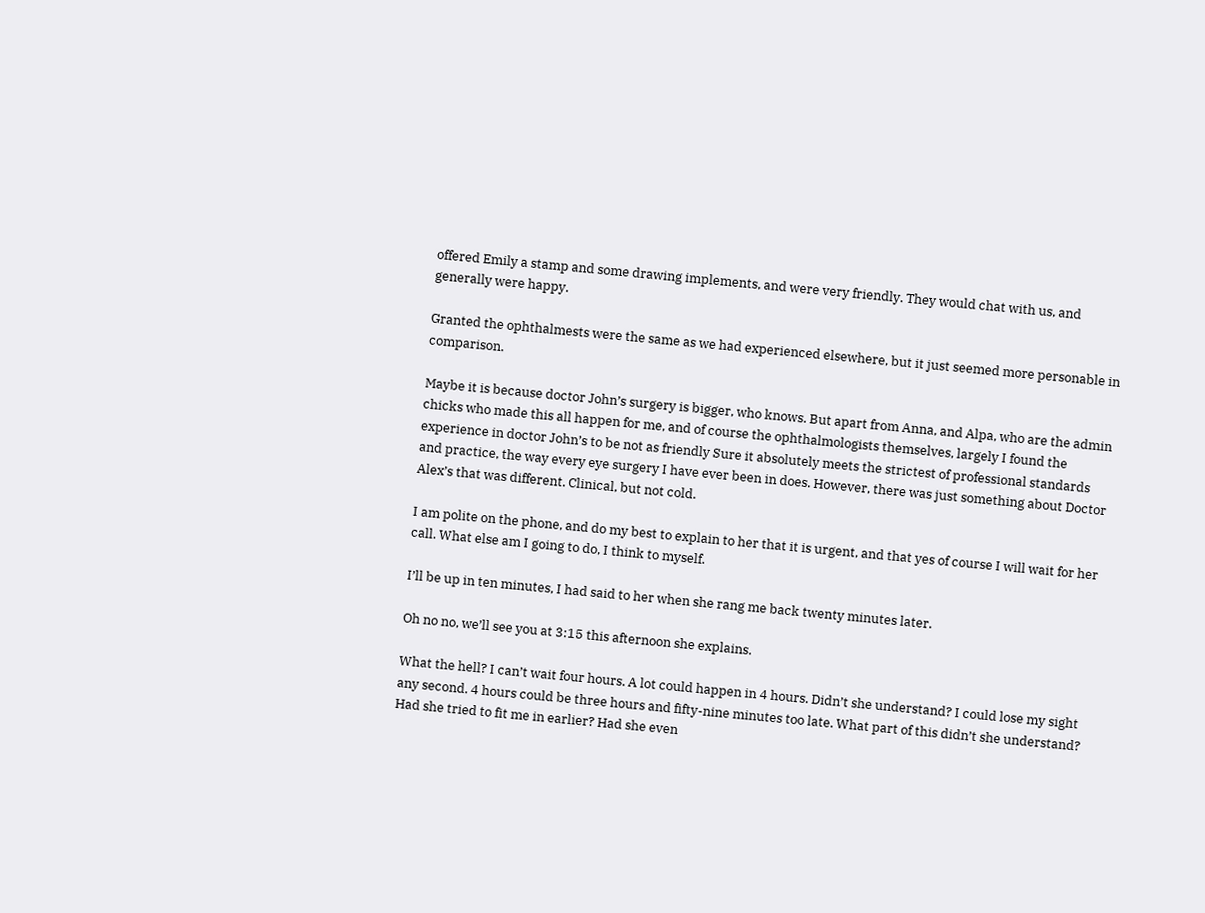offered Emily a stamp and some drawing implements, and were very friendly. They would chat with us, and generally were happy.

Granted the ophthalmests were the same as we had experienced elsewhere, but it just seemed more personable in comparison.

Maybe it is because doctor John’s surgery is bigger, who knows. But apart from Anna, and Alpa, who are the admin chicks who made this all happen for me, and of course the ophthalmologists themselves, largely I found the experience in doctor John’s to be not as friendly Sure it absolutely meets the strictest of professional standards and practice, the way every eye surgery I have ever been in does. However, there was just something about Doctor Alex’s that was different. Clinical, but not cold.

I am polite on the phone, and do my best to explain to her that it is urgent, and that yes of course I will wait for her call. What else am I going to do, I think to myself.

I’ll be up in ten minutes, I had said to her when she rang me back twenty minutes later.

Oh no no, we’ll see you at 3:15 this afternoon she explains.

What the hell? I can’t wait four hours. A lot could happen in 4 hours. Didn’t she understand? I could lose my sight any second. 4 hours could be three hours and fifty-nine minutes too late. What part of this didn’t she understand? Had she tried to fit me in earlier? Had she even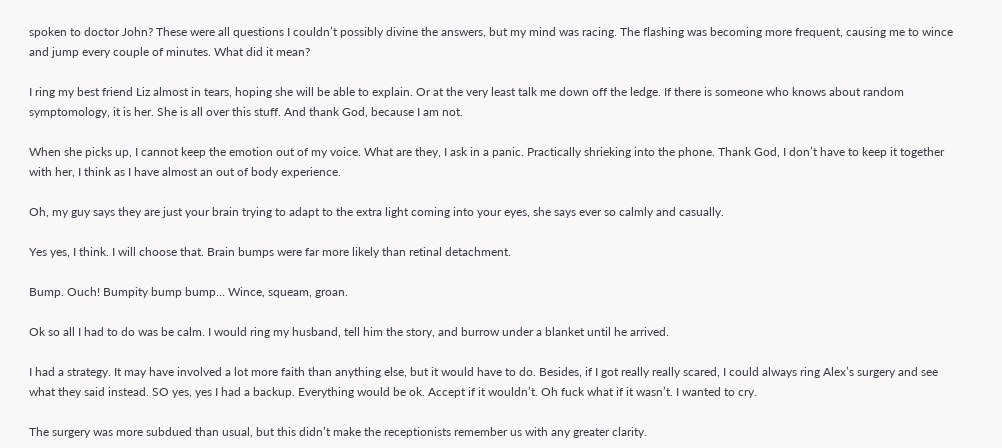spoken to doctor John? These were all questions I couldn’t possibly divine the answers, but my mind was racing. The flashing was becoming more frequent, causing me to wince and jump every couple of minutes. What did it mean?

I ring my best friend Liz almost in tears, hoping she will be able to explain. Or at the very least talk me down off the ledge. If there is someone who knows about random symptomology, it is her. She is all over this stuff. And thank God, because I am not.

When she picks up, I cannot keep the emotion out of my voice. What are they, I ask in a panic. Practically shrieking into the phone. Thank God, I don’t have to keep it together with her, I think as I have almost an out of body experience.

Oh, my guy says they are just your brain trying to adapt to the extra light coming into your eyes, she says ever so calmly and casually.

Yes yes, I think. I will choose that. Brain bumps were far more likely than retinal detachment.

Bump. Ouch! Bumpity bump bump… Wince, squeam, groan.

Ok so all I had to do was be calm. I would ring my husband, tell him the story, and burrow under a blanket until he arrived.

I had a strategy. It may have involved a lot more faith than anything else, but it would have to do. Besides, if I got really really scared, I could always ring Alex’s surgery and see what they said instead. SO yes, yes I had a backup. Everything would be ok. Accept if it wouldn’t. Oh fuck what if it wasn’t. I wanted to cry.

The surgery was more subdued than usual, but this didn’t make the receptionists remember us with any greater clarity.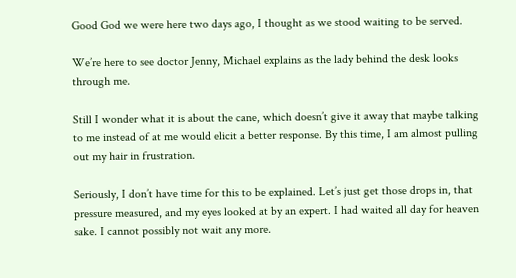Good God we were here two days ago, I thought as we stood waiting to be served.

We’re here to see doctor Jenny, Michael explains as the lady behind the desk looks through me.

Still I wonder what it is about the cane, which doesn’t give it away that maybe talking to me instead of at me would elicit a better response. By this time, I am almost pulling out my hair in frustration.

Seriously, I don’t have time for this to be explained. Let’s just get those drops in, that pressure measured, and my eyes looked at by an expert. I had waited all day for heaven sake. I cannot possibly not wait any more.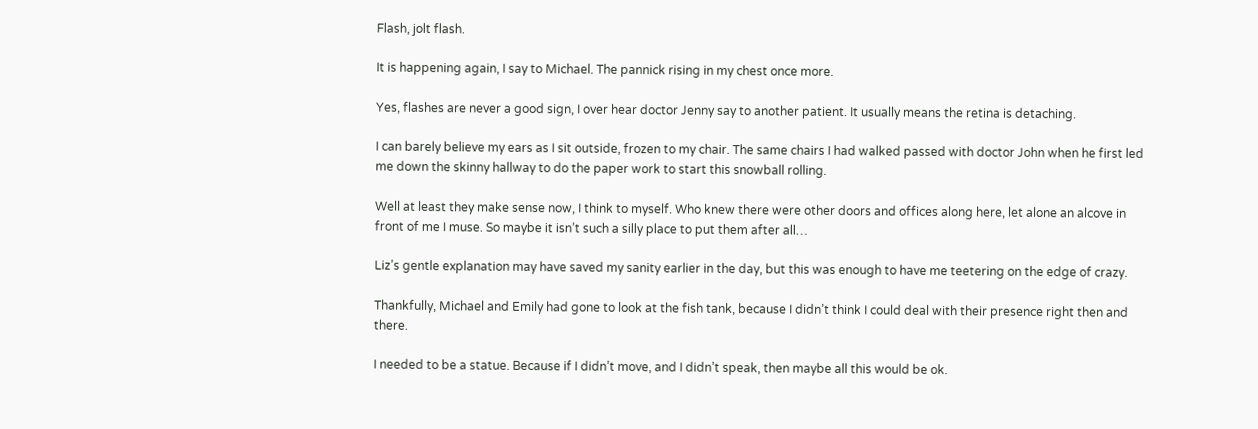Flash, jolt flash.

It is happening again, I say to Michael. The pannick rising in my chest once more.

Yes, flashes are never a good sign, I over hear doctor Jenny say to another patient. It usually means the retina is detaching.

I can barely believe my ears as I sit outside, frozen to my chair. The same chairs I had walked passed with doctor John when he first led me down the skinny hallway to do the paper work to start this snowball rolling.

Well at least they make sense now, I think to myself. Who knew there were other doors and offices along here, let alone an alcove in front of me I muse. So maybe it isn’t such a silly place to put them after all…

Liz’s gentle explanation may have saved my sanity earlier in the day, but this was enough to have me teetering on the edge of crazy.

Thankfully, Michael and Emily had gone to look at the fish tank, because I didn’t think I could deal with their presence right then and there.

I needed to be a statue. Because if I didn’t move, and I didn’t speak, then maybe all this would be ok.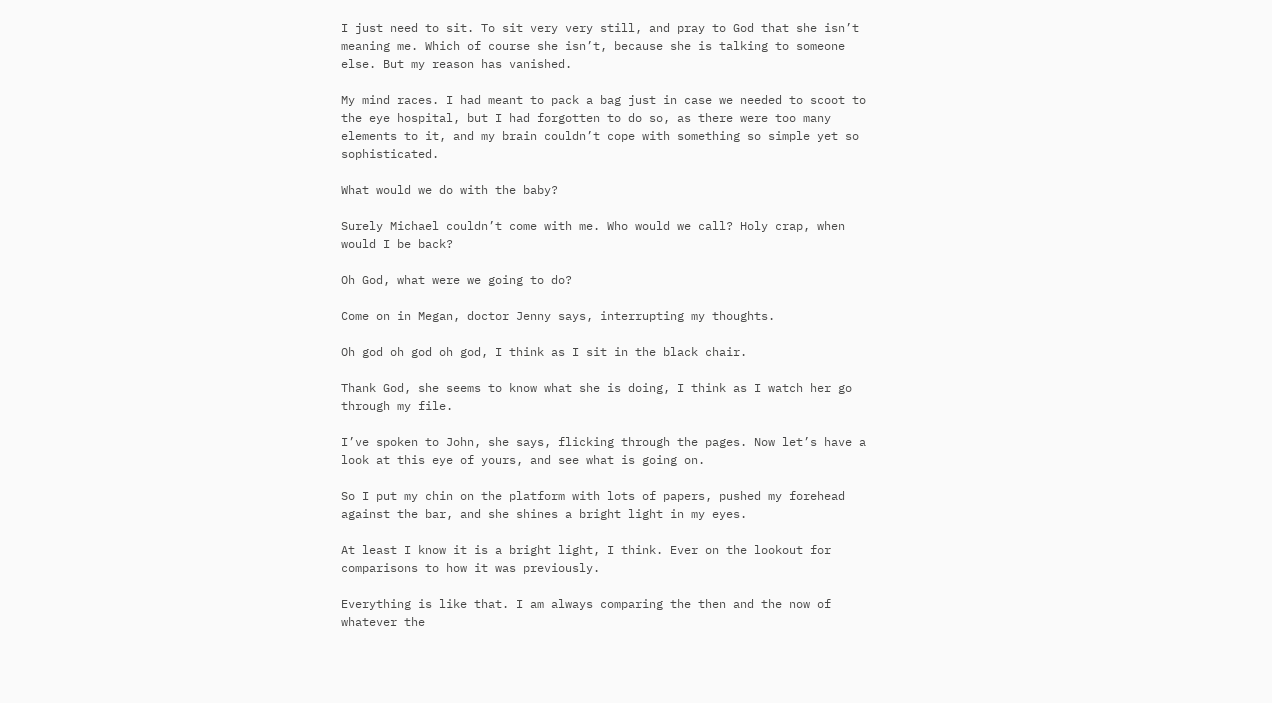I just need to sit. To sit very very still, and pray to God that she isn’t meaning me. Which of course she isn’t, because she is talking to someone else. But my reason has vanished.

My mind races. I had meant to pack a bag just in case we needed to scoot to the eye hospital, but I had forgotten to do so, as there were too many elements to it, and my brain couldn’t cope with something so simple yet so sophisticated.

What would we do with the baby?

Surely Michael couldn’t come with me. Who would we call? Holy crap, when would I be back?

Oh God, what were we going to do?

Come on in Megan, doctor Jenny says, interrupting my thoughts.

Oh god oh god oh god, I think as I sit in the black chair.

Thank God, she seems to know what she is doing, I think as I watch her go through my file.

I’ve spoken to John, she says, flicking through the pages. Now let’s have a look at this eye of yours, and see what is going on.

So I put my chin on the platform with lots of papers, pushed my forehead against the bar, and she shines a bright light in my eyes.

At least I know it is a bright light, I think. Ever on the lookout for comparisons to how it was previously.

Everything is like that. I am always comparing the then and the now of whatever the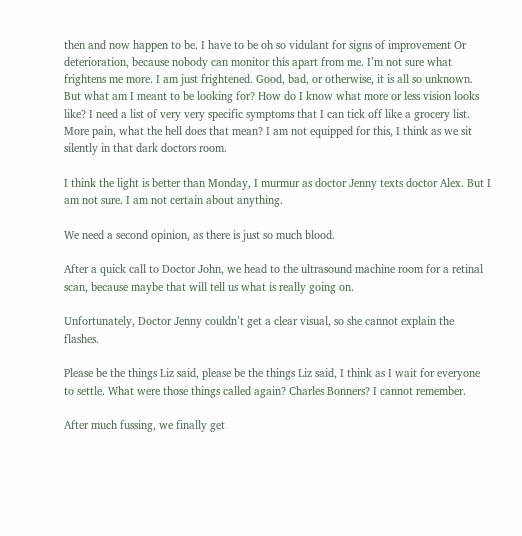then and now happen to be. I have to be oh so vidulant for signs of improvement Or deterioration, because nobody can monitor this apart from me. I’m not sure what frightens me more. I am just frightened. Good, bad, or otherwise, it is all so unknown. But what am I meant to be looking for? How do I know what more or less vision looks like? I need a list of very very specific symptoms that I can tick off like a grocery list. More pain, what the hell does that mean? I am not equipped for this, I think as we sit silently in that dark doctors room.

I think the light is better than Monday, I murmur as doctor Jenny texts doctor Alex. But I am not sure. I am not certain about anything.

We need a second opinion, as there is just so much blood.

After a quick call to Doctor John, we head to the ultrasound machine room for a retinal scan, because maybe that will tell us what is really going on.

Unfortunately, Doctor Jenny couldn’t get a clear visual, so she cannot explain the flashes.

Please be the things Liz said, please be the things Liz said, I think as I wait for everyone to settle. What were those things called again? Charles Bonners? I cannot remember.

After much fussing, we finally get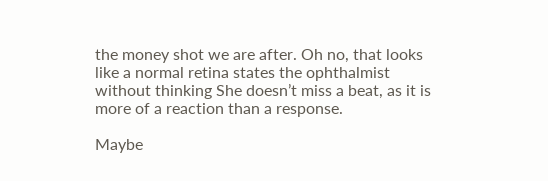the money shot we are after. Oh no, that looks like a normal retina states the ophthalmist without thinking She doesn’t miss a beat, as it is more of a reaction than a response.

Maybe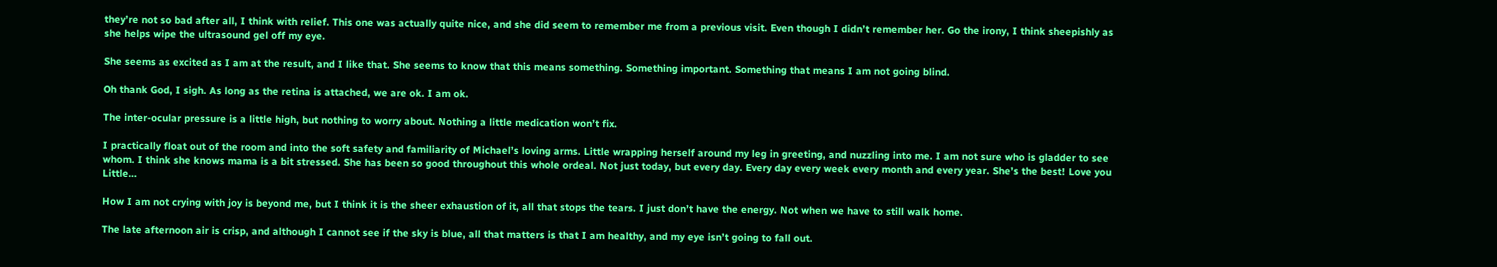they’re not so bad after all, I think with relief. This one was actually quite nice, and she did seem to remember me from a previous visit. Even though I didn’t remember her. Go the irony, I think sheepishly as she helps wipe the ultrasound gel off my eye.

She seems as excited as I am at the result, and I like that. She seems to know that this means something. Something important. Something that means I am not going blind.

Oh thank God, I sigh. As long as the retina is attached, we are ok. I am ok.

The inter-ocular pressure is a little high, but nothing to worry about. Nothing a little medication won’t fix.

I practically float out of the room and into the soft safety and familiarity of Michael’s loving arms. Little wrapping herself around my leg in greeting, and nuzzling into me. I am not sure who is gladder to see whom. I think she knows mama is a bit stressed. She has been so good throughout this whole ordeal. Not just today, but every day. Every day every week every month and every year. She’s the best! Love you Little…

How I am not crying with joy is beyond me, but I think it is the sheer exhaustion of it, all that stops the tears. I just don’t have the energy. Not when we have to still walk home.

The late afternoon air is crisp, and although I cannot see if the sky is blue, all that matters is that I am healthy, and my eye isn’t going to fall out.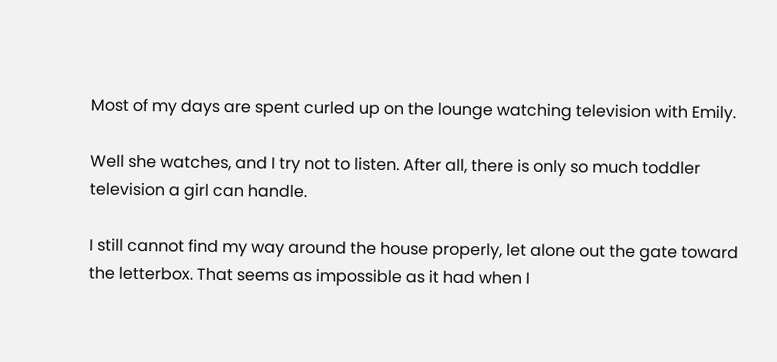Most of my days are spent curled up on the lounge watching television with Emily.

Well she watches, and I try not to listen. After all, there is only so much toddler television a girl can handle.

I still cannot find my way around the house properly, let alone out the gate toward the letterbox. That seems as impossible as it had when I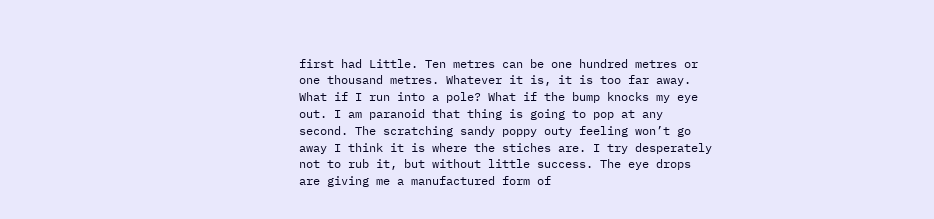first had Little. Ten metres can be one hundred metres or one thousand metres. Whatever it is, it is too far away. What if I run into a pole? What if the bump knocks my eye out. I am paranoid that thing is going to pop at any second. The scratching sandy poppy outy feeling won’t go away I think it is where the stiches are. I try desperately not to rub it, but without little success. The eye drops are giving me a manufactured form of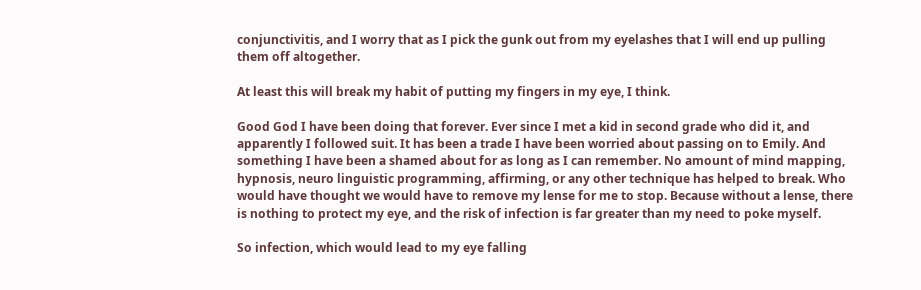conjunctivitis, and I worry that as I pick the gunk out from my eyelashes that I will end up pulling them off altogether.

At least this will break my habit of putting my fingers in my eye, I think.

Good God I have been doing that forever. Ever since I met a kid in second grade who did it, and apparently I followed suit. It has been a trade I have been worried about passing on to Emily. And something I have been a shamed about for as long as I can remember. No amount of mind mapping, hypnosis, neuro linguistic programming, affirming, or any other technique has helped to break. Who would have thought we would have to remove my lense for me to stop. Because without a lense, there is nothing to protect my eye, and the risk of infection is far greater than my need to poke myself.

So infection, which would lead to my eye falling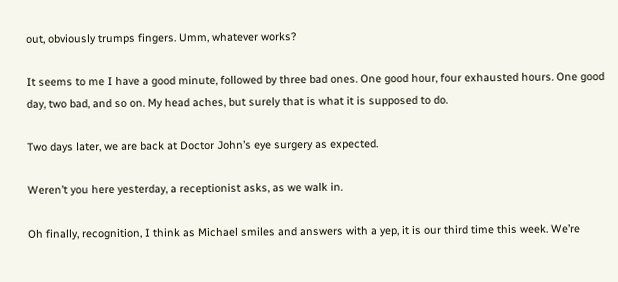out, obviously trumps fingers. Umm, whatever works?

It seems to me I have a good minute, followed by three bad ones. One good hour, four exhausted hours. One good day, two bad, and so on. My head aches, but surely that is what it is supposed to do.

Two days later, we are back at Doctor John’s eye surgery as expected.

Weren’t you here yesterday, a receptionist asks, as we walk in.

Oh finally, recognition, I think as Michael smiles and answers with a yep, it is our third time this week. We’re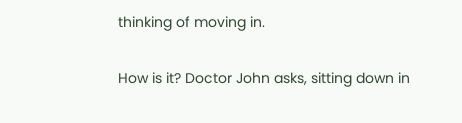thinking of moving in.

How is it? Doctor John asks, sitting down in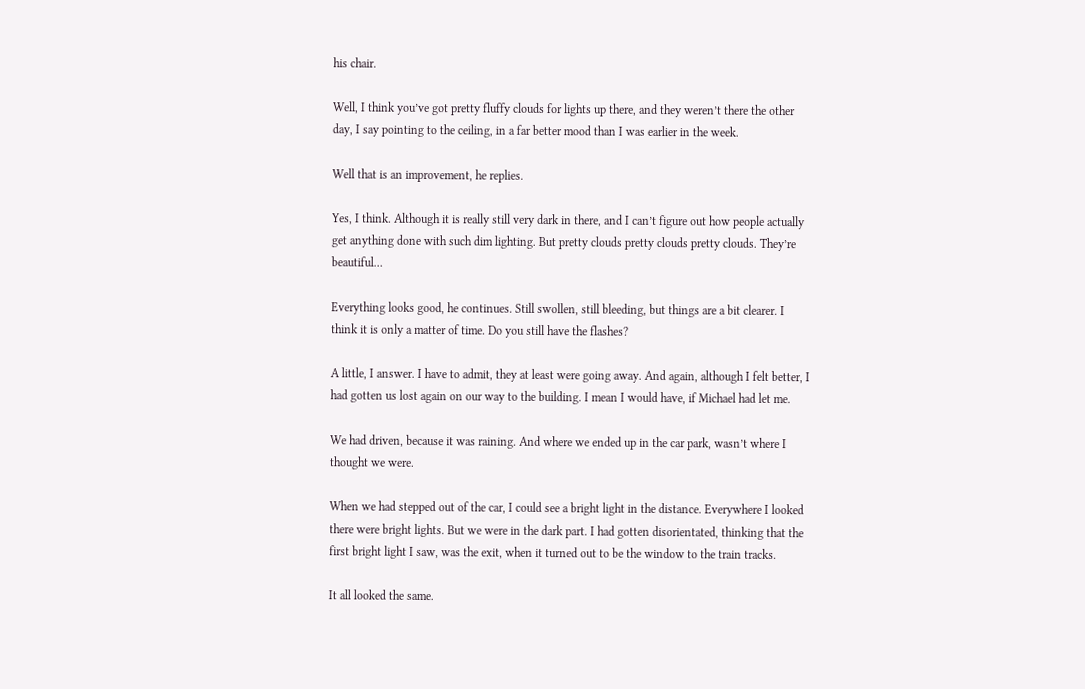his chair.

Well, I think you’ve got pretty fluffy clouds for lights up there, and they weren’t there the other day, I say pointing to the ceiling, in a far better mood than I was earlier in the week.

Well that is an improvement, he replies.

Yes, I think. Although it is really still very dark in there, and I can’t figure out how people actually get anything done with such dim lighting. But pretty clouds pretty clouds pretty clouds. They’re beautiful…

Everything looks good, he continues. Still swollen, still bleeding, but things are a bit clearer. I think it is only a matter of time. Do you still have the flashes?

A little, I answer. I have to admit, they at least were going away. And again, although I felt better, I had gotten us lost again on our way to the building. I mean I would have, if Michael had let me.

We had driven, because it was raining. And where we ended up in the car park, wasn’t where I thought we were.

When we had stepped out of the car, I could see a bright light in the distance. Everywhere I looked there were bright lights. But we were in the dark part. I had gotten disorientated, thinking that the first bright light I saw, was the exit, when it turned out to be the window to the train tracks.

It all looked the same.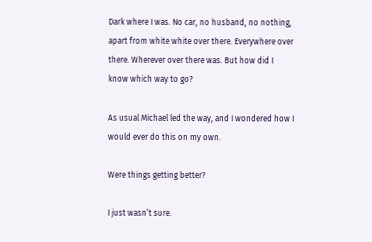Dark where I was. No car, no husband, no nothing, apart from white white over there. Everywhere over there. Wherever over there was. But how did I know which way to go?

As usual Michael led the way, and I wondered how I would ever do this on my own.

Were things getting better?

I just wasn’t sure.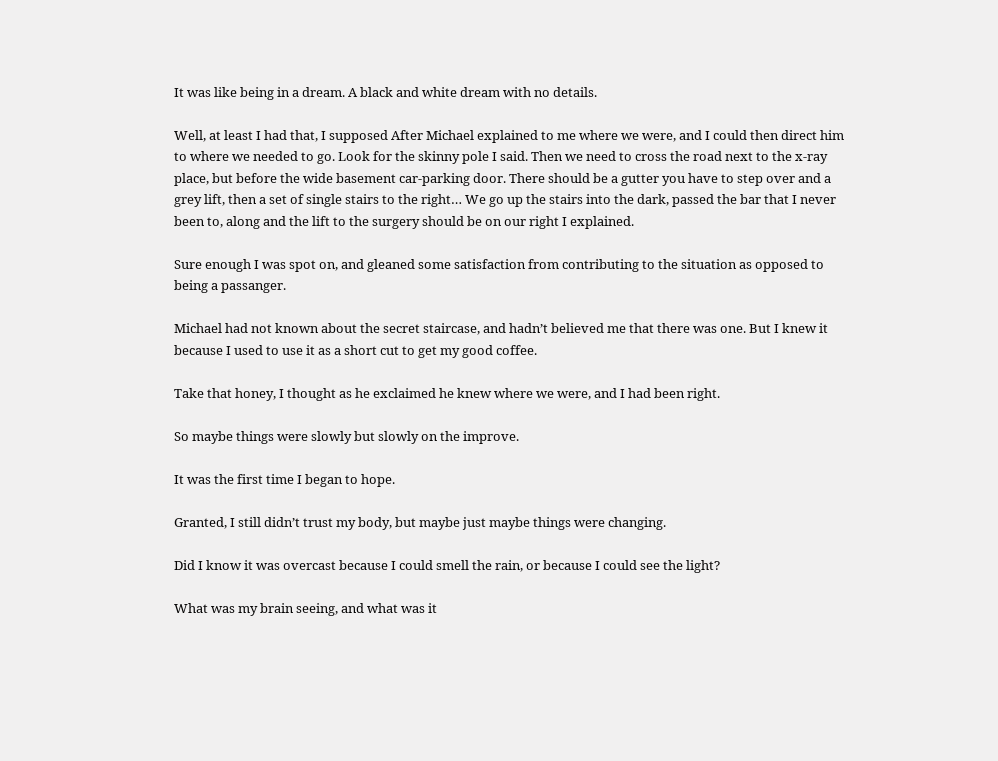It was like being in a dream. A black and white dream with no details.

Well, at least I had that, I supposed After Michael explained to me where we were, and I could then direct him to where we needed to go. Look for the skinny pole I said. Then we need to cross the road next to the x-ray place, but before the wide basement car-parking door. There should be a gutter you have to step over and a grey lift, then a set of single stairs to the right… We go up the stairs into the dark, passed the bar that I never been to, along and the lift to the surgery should be on our right I explained.

Sure enough I was spot on, and gleaned some satisfaction from contributing to the situation as opposed to being a passanger.

Michael had not known about the secret staircase, and hadn’t believed me that there was one. But I knew it because I used to use it as a short cut to get my good coffee.

Take that honey, I thought as he exclaimed he knew where we were, and I had been right.

So maybe things were slowly but slowly on the improve.

It was the first time I began to hope.

Granted, I still didn’t trust my body, but maybe just maybe things were changing.

Did I know it was overcast because I could smell the rain, or because I could see the light?

What was my brain seeing, and what was it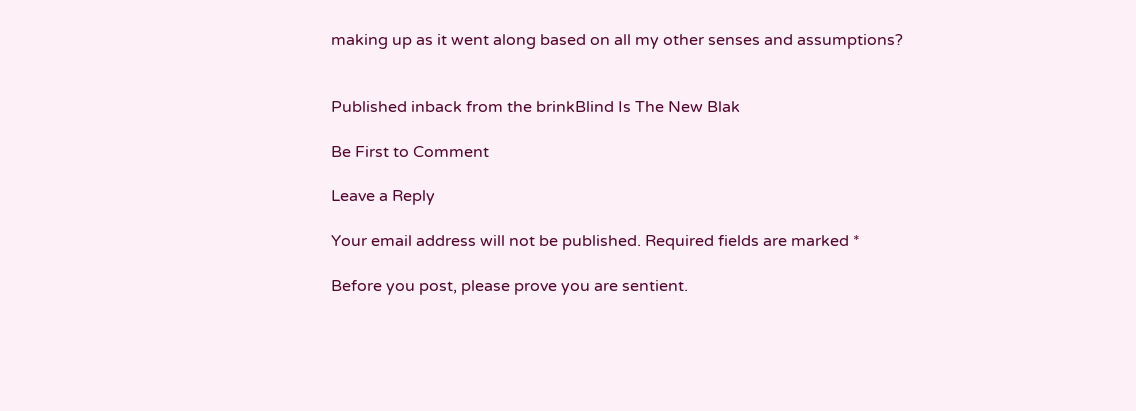making up as it went along based on all my other senses and assumptions?


Published inback from the brinkBlind Is The New Blak

Be First to Comment

Leave a Reply

Your email address will not be published. Required fields are marked *

Before you post, please prove you are sentient.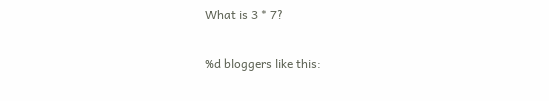What is 3 * 7?

%d bloggers like this: